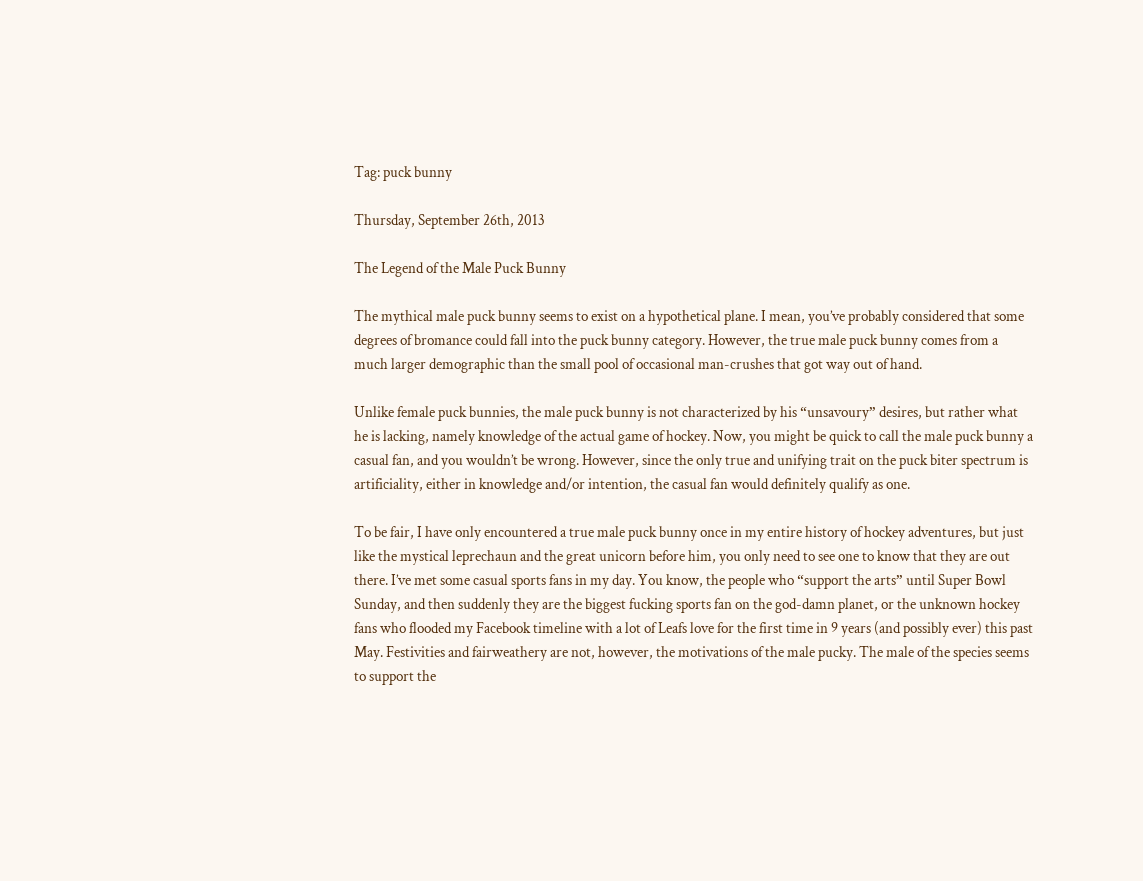Tag: puck bunny

Thursday, September 26th, 2013

The Legend of the Male Puck Bunny

The mythical male puck bunny seems to exist on a hypothetical plane. I mean, you’ve probably considered that some degrees of bromance could fall into the puck bunny category. However, the true male puck bunny comes from a much larger demographic than the small pool of occasional man-crushes that got way out of hand.

Unlike female puck bunnies, the male puck bunny is not characterized by his “unsavoury” desires, but rather what he is lacking, namely knowledge of the actual game of hockey. Now, you might be quick to call the male puck bunny a casual fan, and you wouldn’t be wrong. However, since the only true and unifying trait on the puck biter spectrum is artificiality, either in knowledge and/or intention, the casual fan would definitely qualify as one.

To be fair, I have only encountered a true male puck bunny once in my entire history of hockey adventures, but just like the mystical leprechaun and the great unicorn before him, you only need to see one to know that they are out there. I’ve met some casual sports fans in my day. You know, the people who “support the arts” until Super Bowl Sunday, and then suddenly they are the biggest fucking sports fan on the god-damn planet, or the unknown hockey fans who flooded my Facebook timeline with a lot of Leafs love for the first time in 9 years (and possibly ever) this past May. Festivities and fairweathery are not, however, the motivations of the male pucky. The male of the species seems to support the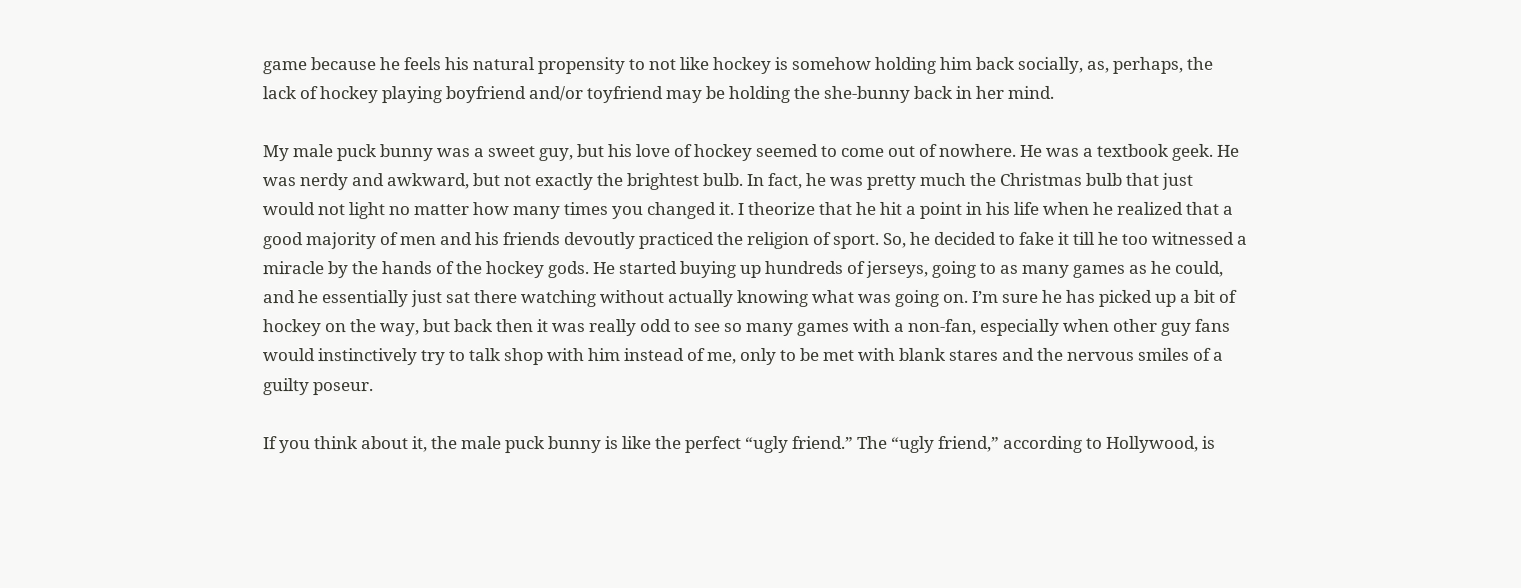game because he feels his natural propensity to not like hockey is somehow holding him back socially, as, perhaps, the lack of hockey playing boyfriend and/or toyfriend may be holding the she-bunny back in her mind.

My male puck bunny was a sweet guy, but his love of hockey seemed to come out of nowhere. He was a textbook geek. He was nerdy and awkward, but not exactly the brightest bulb. In fact, he was pretty much the Christmas bulb that just would not light no matter how many times you changed it. I theorize that he hit a point in his life when he realized that a good majority of men and his friends devoutly practiced the religion of sport. So, he decided to fake it till he too witnessed a miracle by the hands of the hockey gods. He started buying up hundreds of jerseys, going to as many games as he could, and he essentially just sat there watching without actually knowing what was going on. I’m sure he has picked up a bit of hockey on the way, but back then it was really odd to see so many games with a non-fan, especially when other guy fans would instinctively try to talk shop with him instead of me, only to be met with blank stares and the nervous smiles of a guilty poseur.

If you think about it, the male puck bunny is like the perfect “ugly friend.” The “ugly friend,” according to Hollywood, is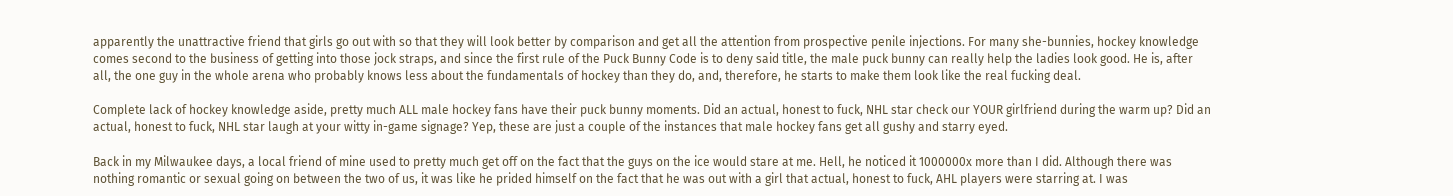apparently the unattractive friend that girls go out with so that they will look better by comparison and get all the attention from prospective penile injections. For many she-bunnies, hockey knowledge comes second to the business of getting into those jock straps, and since the first rule of the Puck Bunny Code is to deny said title, the male puck bunny can really help the ladies look good. He is, after all, the one guy in the whole arena who probably knows less about the fundamentals of hockey than they do, and, therefore, he starts to make them look like the real fucking deal.

Complete lack of hockey knowledge aside, pretty much ALL male hockey fans have their puck bunny moments. Did an actual, honest to fuck, NHL star check our YOUR girlfriend during the warm up? Did an actual, honest to fuck, NHL star laugh at your witty in-game signage? Yep, these are just a couple of the instances that male hockey fans get all gushy and starry eyed.

Back in my Milwaukee days, a local friend of mine used to pretty much get off on the fact that the guys on the ice would stare at me. Hell, he noticed it 1000000x more than I did. Although there was nothing romantic or sexual going on between the two of us, it was like he prided himself on the fact that he was out with a girl that actual, honest to fuck, AHL players were starring at. I was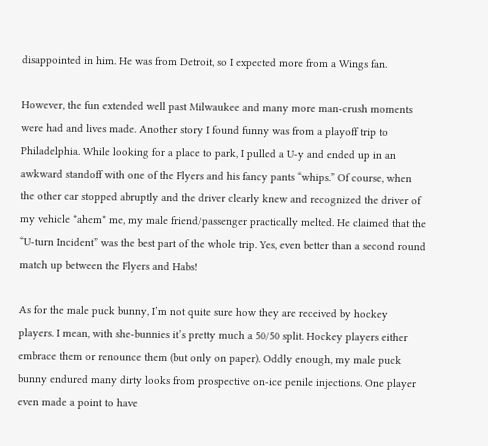disappointed in him. He was from Detroit, so I expected more from a Wings fan.

However, the fun extended well past Milwaukee and many more man-crush moments were had and lives made. Another story I found funny was from a playoff trip to Philadelphia. While looking for a place to park, I pulled a U-y and ended up in an awkward standoff with one of the Flyers and his fancy pants “whips.” Of course, when the other car stopped abruptly and the driver clearly knew and recognized the driver of my vehicle *ahem* me, my male friend/passenger practically melted. He claimed that the “U-turn Incident” was the best part of the whole trip. Yes, even better than a second round match up between the Flyers and Habs!

As for the male puck bunny, I’m not quite sure how they are received by hockey players. I mean, with she-bunnies it’s pretty much a 50/50 split. Hockey players either embrace them or renounce them (but only on paper). Oddly enough, my male puck bunny endured many dirty looks from prospective on-ice penile injections. One player even made a point to have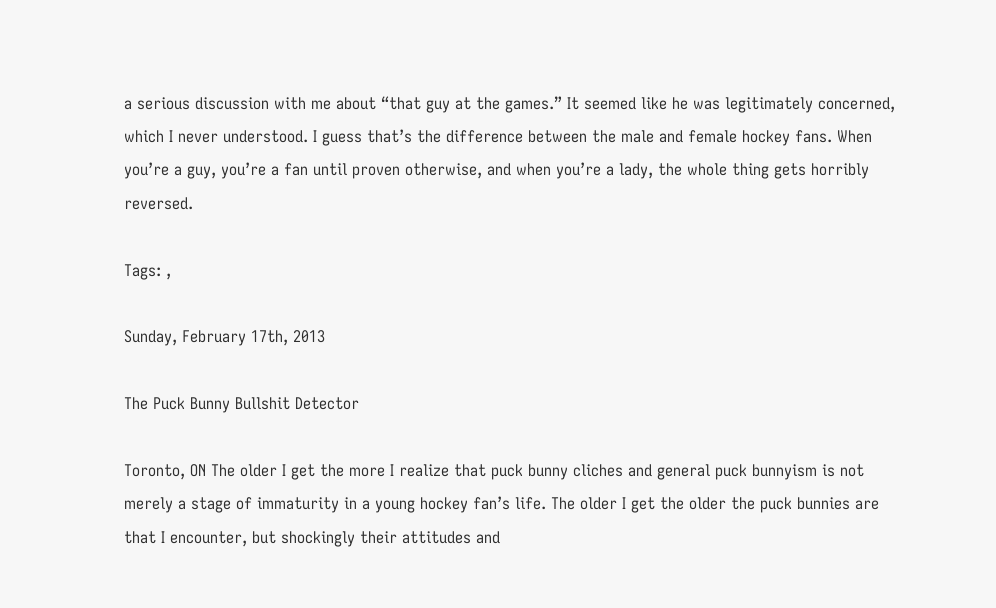a serious discussion with me about “that guy at the games.” It seemed like he was legitimately concerned, which I never understood. I guess that’s the difference between the male and female hockey fans. When you’re a guy, you’re a fan until proven otherwise, and when you’re a lady, the whole thing gets horribly reversed.

Tags: ,

Sunday, February 17th, 2013

The Puck Bunny Bullshit Detector

Toronto, ON The older I get the more I realize that puck bunny cliches and general puck bunnyism is not merely a stage of immaturity in a young hockey fan’s life. The older I get the older the puck bunnies are that I encounter, but shockingly their attitudes and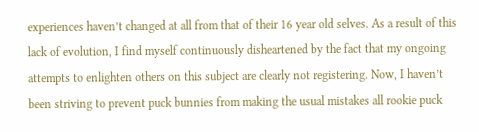experiences haven’t changed at all from that of their 16 year old selves. As a result of this lack of evolution, I find myself continuously disheartened by the fact that my ongoing attempts to enlighten others on this subject are clearly not registering. Now, I haven’t been striving to prevent puck bunnies from making the usual mistakes all rookie puck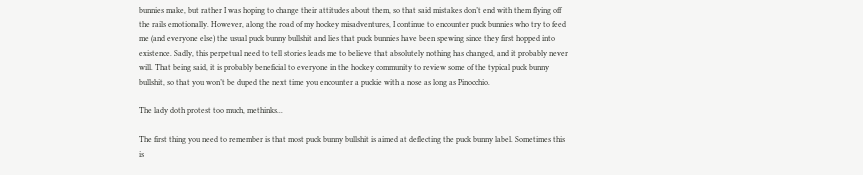bunnies make, but rather I was hoping to change their attitudes about them, so that said mistakes don’t end with them flying off the rails emotionally. However, along the road of my hockey misadventures, I continue to encounter puck bunnies who try to feed me (and everyone else) the usual puck bunny bullshit and lies that puck bunnies have been spewing since they first hopped into existence. Sadly, this perpetual need to tell stories leads me to believe that absolutely nothing has changed, and it probably never will. That being said, it is probably beneficial to everyone in the hockey community to review some of the typical puck bunny bullshit, so that you won’t be duped the next time you encounter a puckie with a nose as long as Pinocchio.

The lady doth protest too much, methinks...

The first thing you need to remember is that most puck bunny bullshit is aimed at deflecting the puck bunny label. Sometimes this is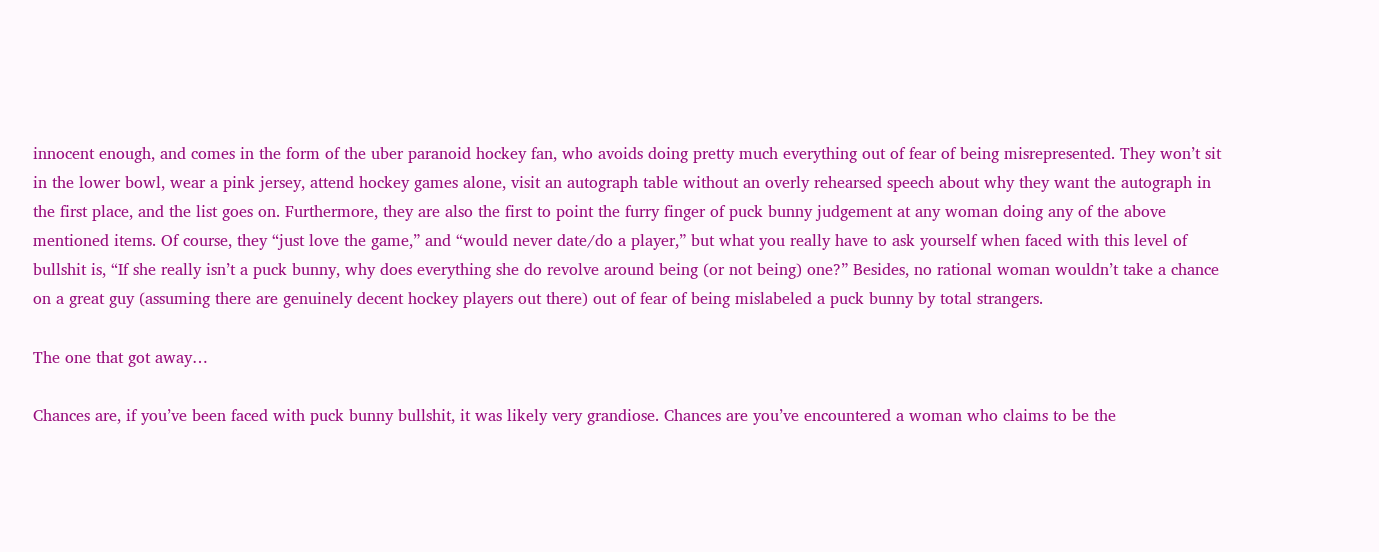innocent enough, and comes in the form of the uber paranoid hockey fan, who avoids doing pretty much everything out of fear of being misrepresented. They won’t sit in the lower bowl, wear a pink jersey, attend hockey games alone, visit an autograph table without an overly rehearsed speech about why they want the autograph in the first place, and the list goes on. Furthermore, they are also the first to point the furry finger of puck bunny judgement at any woman doing any of the above mentioned items. Of course, they “just love the game,” and “would never date/do a player,” but what you really have to ask yourself when faced with this level of bullshit is, “If she really isn’t a puck bunny, why does everything she do revolve around being (or not being) one?” Besides, no rational woman wouldn’t take a chance on a great guy (assuming there are genuinely decent hockey players out there) out of fear of being mislabeled a puck bunny by total strangers.

The one that got away…

Chances are, if you’ve been faced with puck bunny bullshit, it was likely very grandiose. Chances are you’ve encountered a woman who claims to be the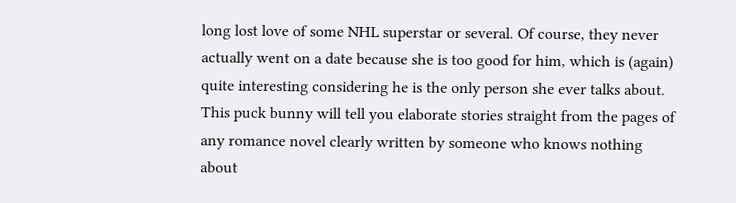long lost love of some NHL superstar or several. Of course, they never actually went on a date because she is too good for him, which is (again) quite interesting considering he is the only person she ever talks about. This puck bunny will tell you elaborate stories straight from the pages of any romance novel clearly written by someone who knows nothing about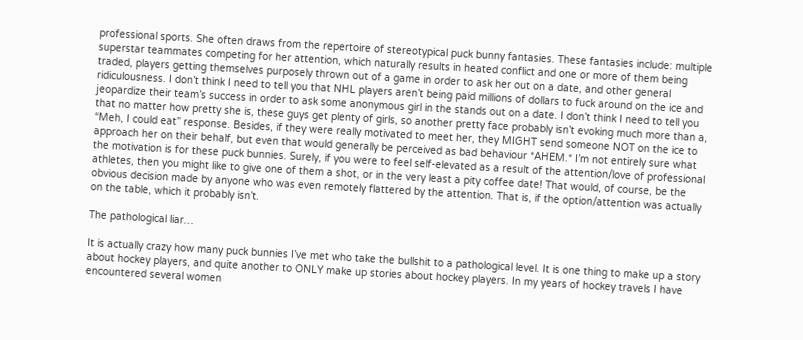professional sports. She often draws from the repertoire of stereotypical puck bunny fantasies. These fantasies include: multiple superstar teammates competing for her attention, which naturally results in heated conflict and one or more of them being traded, players getting themselves purposely thrown out of a game in order to ask her out on a date, and other general ridiculousness. I don’t think I need to tell you that NHL players aren’t being paid millions of dollars to fuck around on the ice and jeopardize their team’s success in order to ask some anonymous girl in the stands out on a date. I don’t think I need to tell you that no matter how pretty she is, these guys get plenty of girls, so another pretty face probably isn’t evoking much more than a, “Meh, I could eat” response. Besides, if they were really motivated to meet her, they MIGHT send someone NOT on the ice to approach her on their behalf, but even that would generally be perceived as bad behaviour *AHEM.* I’m not entirely sure what the motivation is for these puck bunnies. Surely, if you were to feel self-elevated as a result of the attention/love of professional athletes, then you might like to give one of them a shot, or in the very least a pity coffee date! That would, of course, be the obvious decision made by anyone who was even remotely flattered by the attention. That is, if the option/attention was actually on the table, which it probably isn’t.

The pathological liar…

It is actually crazy how many puck bunnies I’ve met who take the bullshit to a pathological level. It is one thing to make up a story about hockey players, and quite another to ONLY make up stories about hockey players. In my years of hockey travels I have encountered several women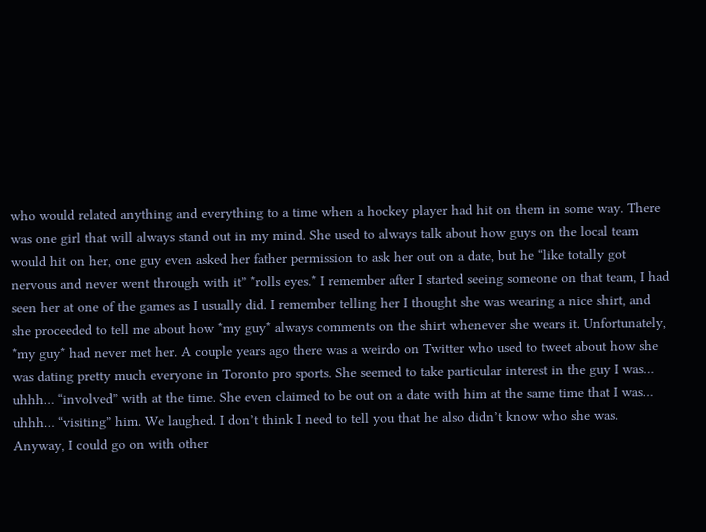who would related anything and everything to a time when a hockey player had hit on them in some way. There was one girl that will always stand out in my mind. She used to always talk about how guys on the local team would hit on her, one guy even asked her father permission to ask her out on a date, but he “like totally got nervous and never went through with it” *rolls eyes.* I remember after I started seeing someone on that team, I had seen her at one of the games as I usually did. I remember telling her I thought she was wearing a nice shirt, and she proceeded to tell me about how *my guy* always comments on the shirt whenever she wears it. Unfortunately, *my guy* had never met her. A couple years ago there was a weirdo on Twitter who used to tweet about how she was dating pretty much everyone in Toronto pro sports. She seemed to take particular interest in the guy I was… uhhh… “involved” with at the time. She even claimed to be out on a date with him at the same time that I was… uhhh… “visiting” him. We laughed. I don’t think I need to tell you that he also didn’t know who she was. Anyway, I could go on with other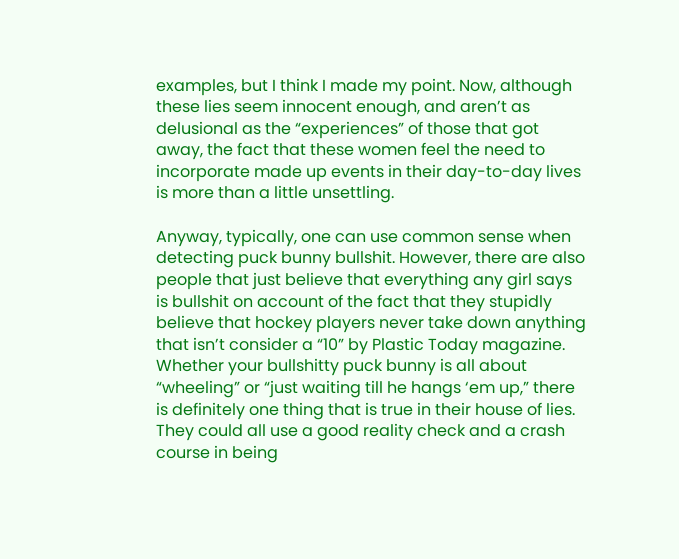examples, but I think I made my point. Now, although these lies seem innocent enough, and aren’t as delusional as the “experiences” of those that got away, the fact that these women feel the need to incorporate made up events in their day-to-day lives is more than a little unsettling.

Anyway, typically, one can use common sense when detecting puck bunny bullshit. However, there are also people that just believe that everything any girl says is bullshit on account of the fact that they stupidly believe that hockey players never take down anything that isn’t consider a “10” by Plastic Today magazine. Whether your bullshitty puck bunny is all about “wheeling” or “just waiting till he hangs ‘em up,” there is definitely one thing that is true in their house of lies. They could all use a good reality check and a crash course in being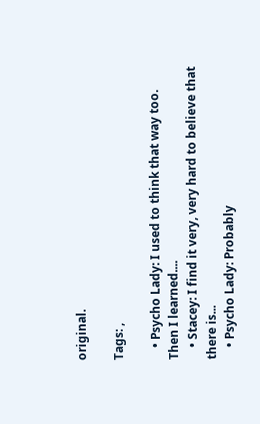original.

Tags: ,

    • Psycho Lady: I used to think that way too. Then I learned....
    • Stacey: I find it very, very hard to believe that there is...
    • Psycho Lady: Probably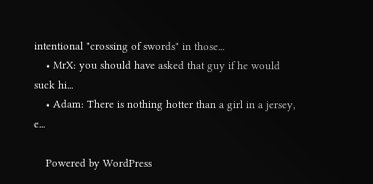intentional "crossing of swords" in those...
    • MrX: you should have asked that guy if he would suck hi...
    • Adam: There is nothing hotter than a girl in a jersey, e...

    Powered by WordPress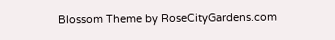Blossom Theme by RoseCityGardens.com